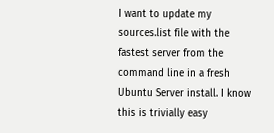I want to update my sources.list file with the fastest server from the command line in a fresh Ubuntu Server install. I know this is trivially easy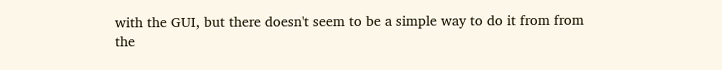with the GUI, but there doesn't seem to be a simple way to do it from from the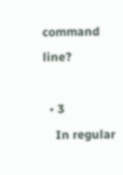command line?

  • 3
    In regular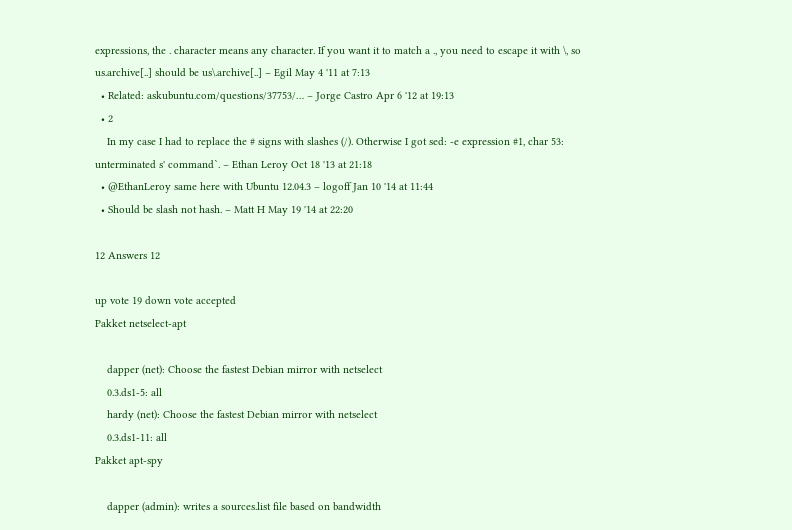expressions, the . character means any character. If you want it to match a ., you need to escape it with \, so us.archive[..] should be us\.archive[..] – Egil May 4 '11 at 7:13
  • Related: askubuntu.com/questions/37753/… – Jorge Castro Apr 6 '12 at 19:13
  • 2
    In my case I had to replace the # signs with slashes (/). Otherwise I got sed: -e expression #1, char 53: unterminated s' command`. – Ethan Leroy Oct 18 '13 at 21:18
  • @EthanLeroy same here with Ubuntu 12.04.3 – logoff Jan 10 '14 at 11:44
  • Should be slash not hash. – Matt H May 19 '14 at 22:20

12 Answers 12

up vote 19 down vote accepted
Pakket netselect-apt

    dapper (net): Choose the fastest Debian mirror with netselect
    0.3.ds1-5: all
    hardy (net): Choose the fastest Debian mirror with netselect
    0.3.ds1-11: all
Pakket apt-spy

    dapper (admin): writes a sources.list file based on bandwidth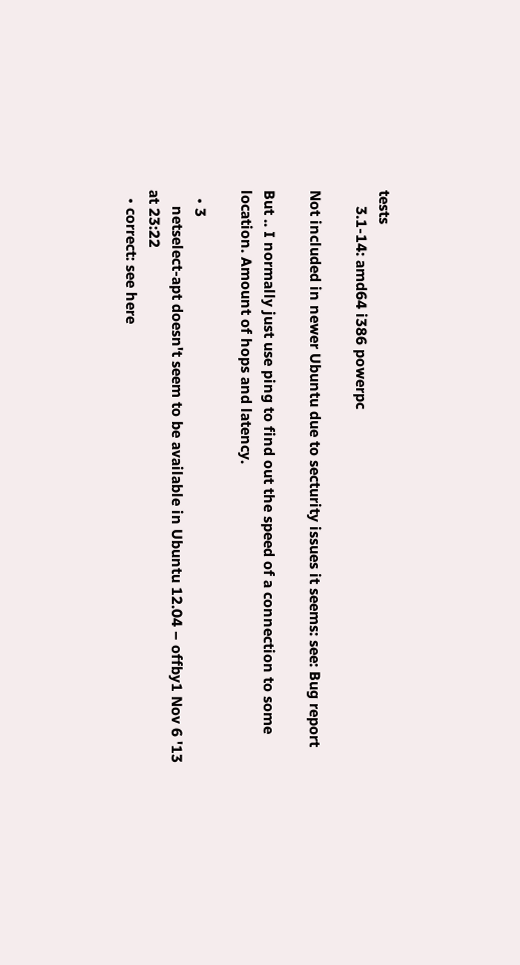tests
    3.1-14: amd64 i386 powerpc

Not included in newer Ubuntu due to secturity issues it seems: see: Bug report

But .. I normally just use ping to find out the speed of a connection to some location. Amount of hops and latency.

  • 3
    netselect-apt doesn't seem to be available in Ubuntu 12.04 – offby1 Nov 6 '13 at 23:22
  • correct: see here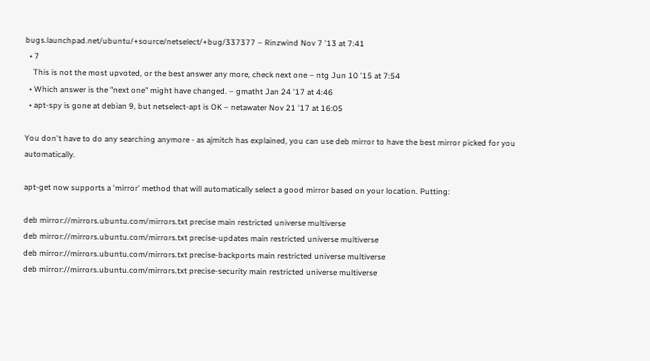bugs.launchpad.net/ubuntu/+source/netselect/+bug/337377 – Rinzwind Nov 7 '13 at 7:41
  • 7
    This is not the most upvoted, or the best answer any more, check next one – ntg Jun 10 '15 at 7:54
  • Which answer is the "next one" might have changed. – gmatht Jan 24 '17 at 4:46
  • apt-spy is gone at debian 9, but netselect-apt is OK – netawater Nov 21 '17 at 16:05

You don't have to do any searching anymore - as ajmitch has explained, you can use deb mirror to have the best mirror picked for you automatically.

apt-get now supports a 'mirror' method that will automatically select a good mirror based on your location. Putting:

deb mirror://mirrors.ubuntu.com/mirrors.txt precise main restricted universe multiverse
deb mirror://mirrors.ubuntu.com/mirrors.txt precise-updates main restricted universe multiverse
deb mirror://mirrors.ubuntu.com/mirrors.txt precise-backports main restricted universe multiverse
deb mirror://mirrors.ubuntu.com/mirrors.txt precise-security main restricted universe multiverse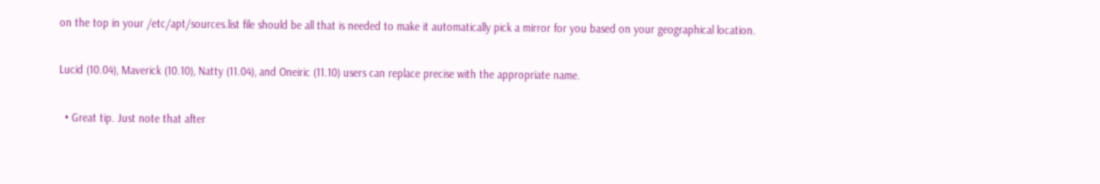on the top in your /etc/apt/sources.list file should be all that is needed to make it automatically pick a mirror for you based on your geographical location.

Lucid (10.04), Maverick (10.10), Natty (11.04), and Oneiric (11.10) users can replace precise with the appropriate name.

  • Great tip. Just note that after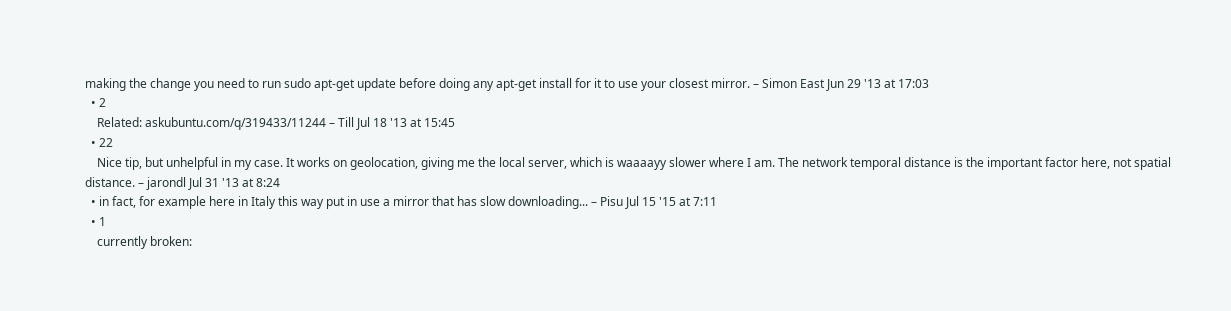making the change you need to run sudo apt-get update before doing any apt-get install for it to use your closest mirror. – Simon East Jun 29 '13 at 17:03
  • 2
    Related: askubuntu.com/q/319433/11244 – Till Jul 18 '13 at 15:45
  • 22
    Nice tip, but unhelpful in my case. It works on geolocation, giving me the local server, which is waaaayy slower where I am. The network temporal distance is the important factor here, not spatial distance. – jarondl Jul 31 '13 at 8:24
  • in fact, for example here in Italy this way put in use a mirror that has slow downloading... – Pisu Jul 15 '15 at 7:11
  • 1
    currently broken: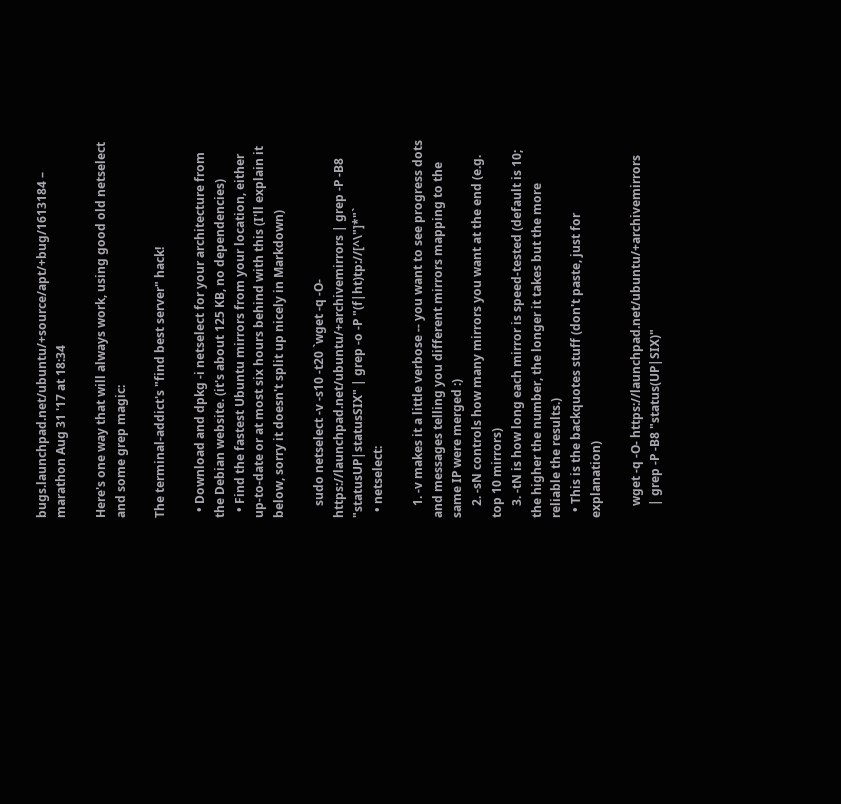bugs.launchpad.net/ubuntu/+source/apt/+bug/1613184 – marathon Aug 31 '17 at 18:34

Here's one way that will always work, using good old netselect and some grep magic:

The terminal-addict's "find best server" hack!

  • Download and dpkg -i netselect for your architecture from the Debian website. (it's about 125 KB, no dependencies)
  • Find the fastest Ubuntu mirrors from your location, either up-to-date or at most six hours behind with this (I'll explain it below, sorry it doesn't split up nicely in Markdown)

    sudo netselect -v -s10 -t20 `wget -q -O- https://launchpad.net/ubuntu/+archivemirrors | grep -P -B8 "statusUP|statusSIX" | grep -o -P "(f|ht)tp://[^\"]*"`
  • netselect:

    1. -v makes it a little verbose -- you want to see progress dots and messages telling you different mirrors mapping to the same IP were merged :)
    2. -sN controls how many mirrors you want at the end (e.g. top 10 mirrors)
    3. -tN is how long each mirror is speed-tested (default is 10; the higher the number, the longer it takes but the more reliable the results.)
  • This is the backquotes stuff (don't paste, just for explanation)

    wget -q -O- https://launchpad.net/ubuntu/+archivemirrors
    | grep -P -B8 "status(UP|SIX)"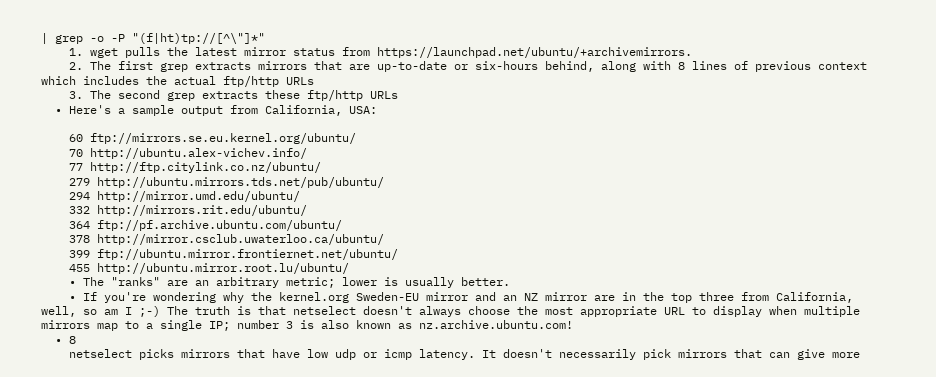| grep -o -P "(f|ht)tp://[^\"]*"
    1. wget pulls the latest mirror status from https://launchpad.net/ubuntu/+archivemirrors.
    2. The first grep extracts mirrors that are up-to-date or six-hours behind, along with 8 lines of previous context which includes the actual ftp/http URLs
    3. The second grep extracts these ftp/http URLs
  • Here's a sample output from California, USA:

    60 ftp://mirrors.se.eu.kernel.org/ubuntu/
    70 http://ubuntu.alex-vichev.info/
    77 http://ftp.citylink.co.nz/ubuntu/
    279 http://ubuntu.mirrors.tds.net/pub/ubuntu/
    294 http://mirror.umd.edu/ubuntu/
    332 http://mirrors.rit.edu/ubuntu/
    364 ftp://pf.archive.ubuntu.com/ubuntu/
    378 http://mirror.csclub.uwaterloo.ca/ubuntu/
    399 ftp://ubuntu.mirror.frontiernet.net/ubuntu/
    455 http://ubuntu.mirror.root.lu/ubuntu/
    • The "ranks" are an arbitrary metric; lower is usually better.
    • If you're wondering why the kernel.org Sweden-EU mirror and an NZ mirror are in the top three from California, well, so am I ;-) The truth is that netselect doesn't always choose the most appropriate URL to display when multiple mirrors map to a single IP; number 3 is also known as nz.archive.ubuntu.com!
  • 8
    netselect picks mirrors that have low udp or icmp latency. It doesn't necessarily pick mirrors that can give more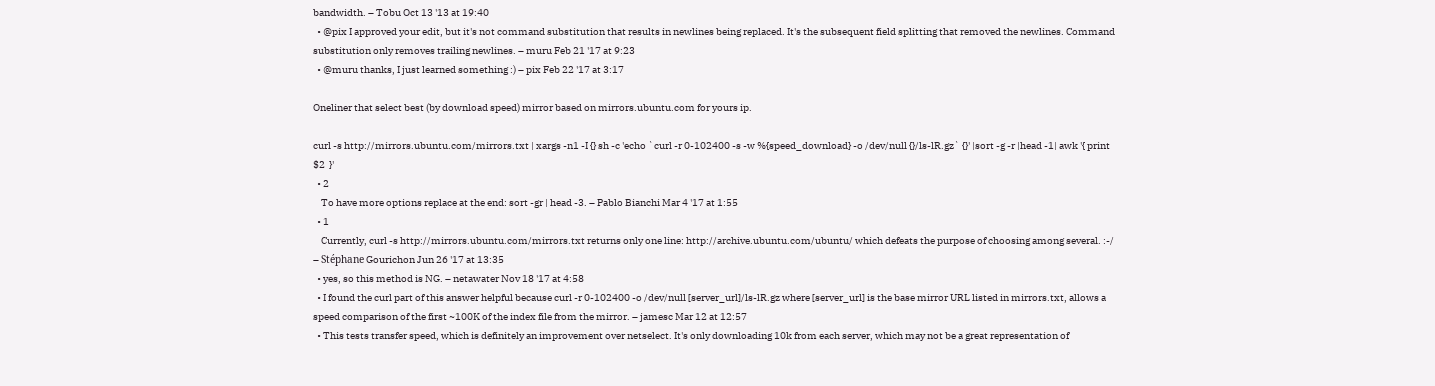bandwidth. – Tobu Oct 13 '13 at 19:40
  • @pix I approved your edit, but it's not command substitution that results in newlines being replaced. It's the subsequent field splitting that removed the newlines. Command substitution only removes trailing newlines. – muru Feb 21 '17 at 9:23
  • @muru thanks, I just learned something :) – pix Feb 22 '17 at 3:17

Oneliner that select best (by download speed) mirror based on mirrors.ubuntu.com for yours ip.

curl -s http://mirrors.ubuntu.com/mirrors.txt | xargs -n1 -I {} sh -c 'echo `curl -r 0-102400 -s -w %{speed_download} -o /dev/null {}/ls-lR.gz` {}' |sort -g -r |head -1| awk '{ print $2  }'
  • 2
    To have more options replace at the end: sort -gr | head -3. – Pablo Bianchi Mar 4 '17 at 1:55
  • 1
    Currently, curl -s http://mirrors.ubuntu.com/mirrors.txt returns only one line: http://archive.ubuntu.com/ubuntu/ which defeats the purpose of choosing among several. :-/ – Stéphane Gourichon Jun 26 '17 at 13:35
  • yes, so this method is NG. – netawater Nov 18 '17 at 4:58
  • I found the curl part of this answer helpful because curl -r 0-102400 -o /dev/null [server_url]/ls-lR.gz where [server_url] is the base mirror URL listed in mirrors.txt, allows a speed comparison of the first ~100K of the index file from the mirror. – jamesc Mar 12 at 12:57
  • This tests transfer speed, which is definitely an improvement over netselect. It's only downloading 10k from each server, which may not be a great representation of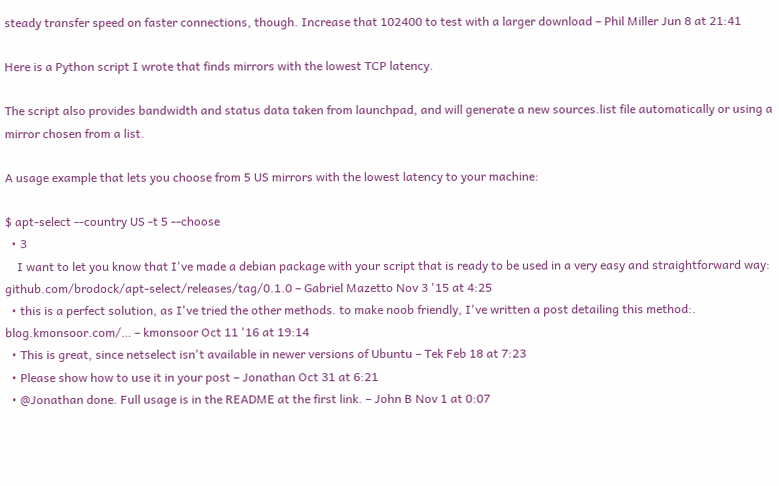steady transfer speed on faster connections, though. Increase that 102400 to test with a larger download – Phil Miller Jun 8 at 21:41

Here is a Python script I wrote that finds mirrors with the lowest TCP latency.

The script also provides bandwidth and status data taken from launchpad, and will generate a new sources.list file automatically or using a mirror chosen from a list.

A usage example that lets you choose from 5 US mirrors with the lowest latency to your machine:

$ apt-select --country US -t 5 --choose
  • 3
    I want to let you know that I've made a debian package with your script that is ready to be used in a very easy and straightforward way: github.com/brodock/apt-select/releases/tag/0.1.0 – Gabriel Mazetto Nov 3 '15 at 4:25
  • this is a perfect solution, as I've tried the other methods. to make noob friendly, I've written a post detailing this method:. blog.kmonsoor.com/… – kmonsoor Oct 11 '16 at 19:14
  • This is great, since netselect isn't available in newer versions of Ubuntu – Tek Feb 18 at 7:23
  • Please show how to use it in your post – Jonathan Oct 31 at 6:21
  • @Jonathan done. Full usage is in the README at the first link. – John B Nov 1 at 0:07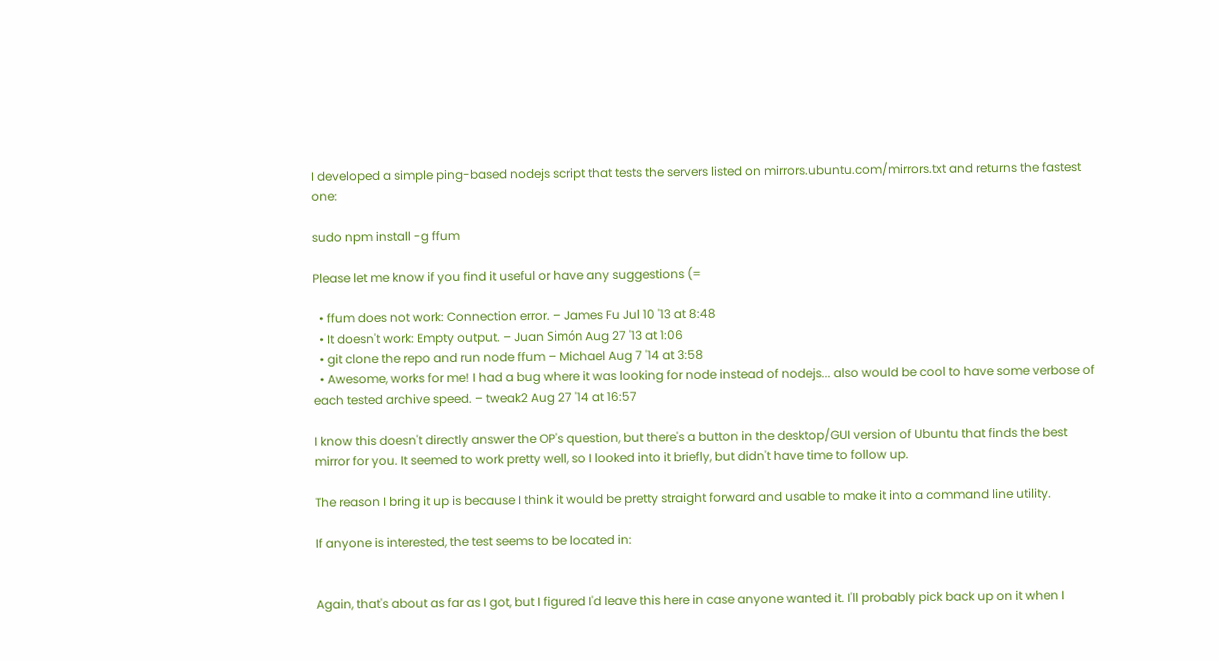I developed a simple ping-based nodejs script that tests the servers listed on mirrors.ubuntu.com/mirrors.txt and returns the fastest one:

sudo npm install -g ffum

Please let me know if you find it useful or have any suggestions (=

  • ffum does not work: Connection error. – James Fu Jul 10 '13 at 8:48
  • It doesn't work: Empty output. – Juan Simón Aug 27 '13 at 1:06
  • git clone the repo and run node ffum – Michael Aug 7 '14 at 3:58
  • Awesome, works for me! I had a bug where it was looking for node instead of nodejs... also would be cool to have some verbose of each tested archive speed. – tweak2 Aug 27 '14 at 16:57

I know this doesn't directly answer the OP's question, but there's a button in the desktop/GUI version of Ubuntu that finds the best mirror for you. It seemed to work pretty well, so I looked into it briefly, but didn't have time to follow up.

The reason I bring it up is because I think it would be pretty straight forward and usable to make it into a command line utility.

If anyone is interested, the test seems to be located in:


Again, that's about as far as I got, but I figured I'd leave this here in case anyone wanted it. I'll probably pick back up on it when I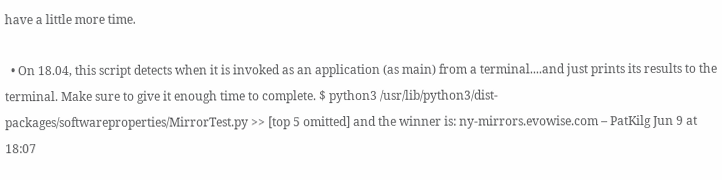have a little more time.

  • On 18.04, this script detects when it is invoked as an application (as main) from a terminal....and just prints its results to the terminal. Make sure to give it enough time to complete. $ python3 /usr/lib/python3/dist-packages/softwareproperties/MirrorTest.py >> [top 5 omitted] and the winner is: ny-mirrors.evowise.com – PatKilg Jun 9 at 18:07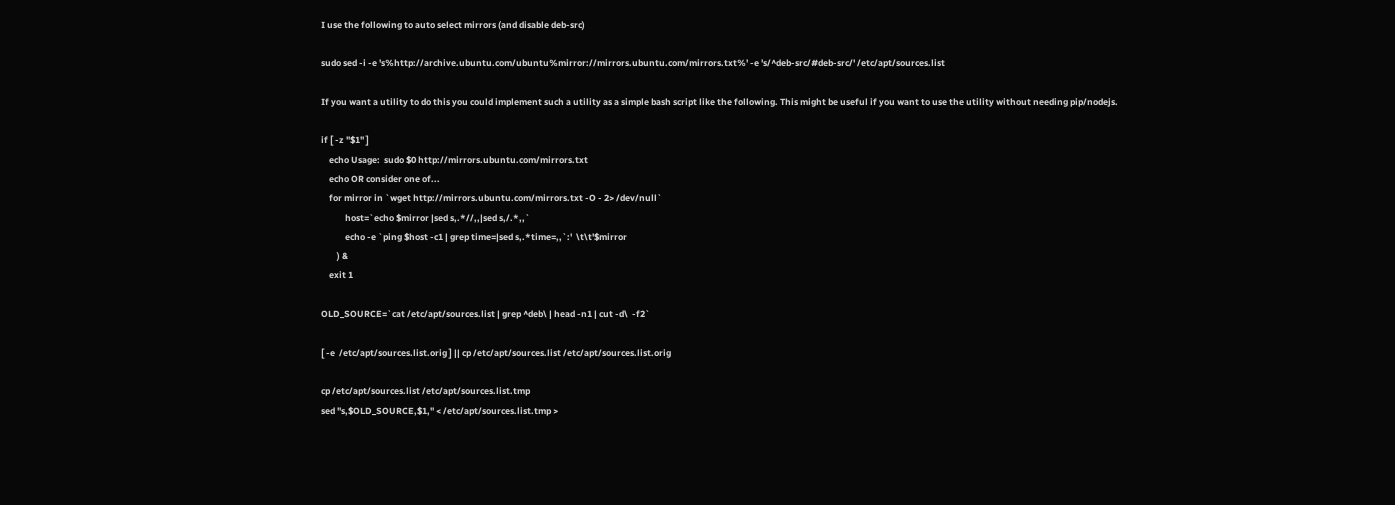I use the following to auto select mirrors (and disable deb-src)

sudo sed -i -e 's%http://archive.ubuntu.com/ubuntu%mirror://mirrors.ubuntu.com/mirrors.txt%' -e 's/^deb-src/#deb-src/' /etc/apt/sources.list

If you want a utility to do this you could implement such a utility as a simple bash script like the following. This might be useful if you want to use the utility without needing pip/nodejs.

if [ -z "$1" ]
    echo Usage:  sudo $0 http://mirrors.ubuntu.com/mirrors.txt
    echo OR consider one of...
    for mirror in `wget http://mirrors.ubuntu.com/mirrors.txt -O - 2> /dev/null`
            host=`echo $mirror |sed s,.*//,,|sed s,/.*,,`
            echo -e `ping $host -c1 | grep time=|sed s,.*time=,,`:'  \t\t'$mirror
        ) &
    exit 1

OLD_SOURCE=`cat /etc/apt/sources.list | grep ^deb\ | head -n1 | cut -d\  -f2`

[ -e  /etc/apt/sources.list.orig ] || cp /etc/apt/sources.list /etc/apt/sources.list.orig

cp /etc/apt/sources.list /etc/apt/sources.list.tmp
sed "s,$OLD_SOURCE,$1," < /etc/apt/sources.list.tmp >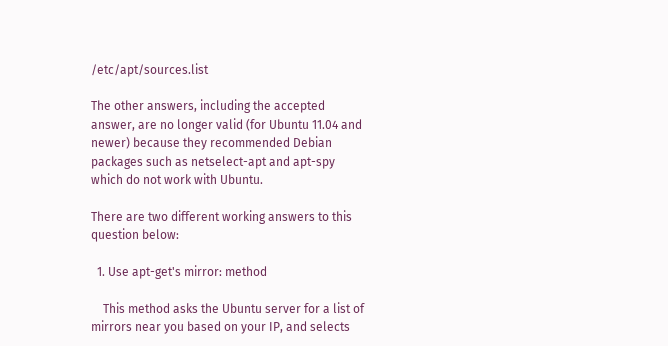/etc/apt/sources.list

The other answers, including the accepted answer, are no longer valid (for Ubuntu 11.04 and newer) because they recommended Debian packages such as netselect-apt and apt-spy which do not work with Ubuntu.

There are two different working answers to this question below:

  1. Use apt-get's mirror: method

    This method asks the Ubuntu server for a list of mirrors near you based on your IP, and selects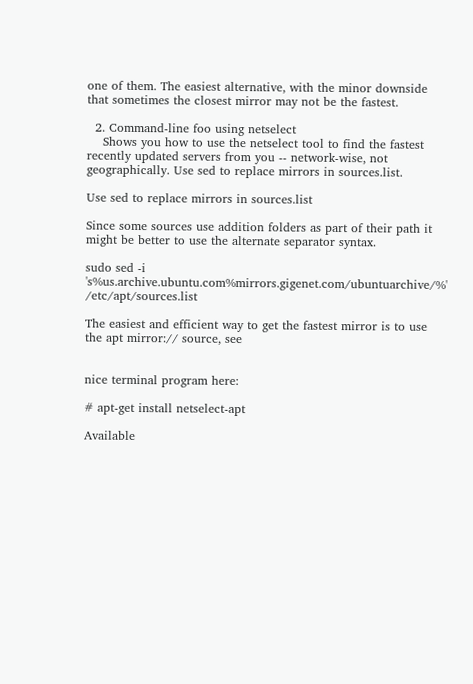one of them. The easiest alternative, with the minor downside that sometimes the closest mirror may not be the fastest.

  2. Command-line foo using netselect
    Shows you how to use the netselect tool to find the fastest recently updated servers from you -- network-wise, not geographically. Use sed to replace mirrors in sources.list.

Use sed to replace mirrors in sources.list

Since some sources use addition folders as part of their path it might be better to use the alternate separator syntax.

sudo sed -i 's%us.archive.ubuntu.com%mirrors.gigenet.com/ubuntuarchive/%' /etc/apt/sources.list

The easiest and efficient way to get the fastest mirror is to use the apt mirror:// source, see


nice terminal program here:

# apt-get install netselect-apt

Available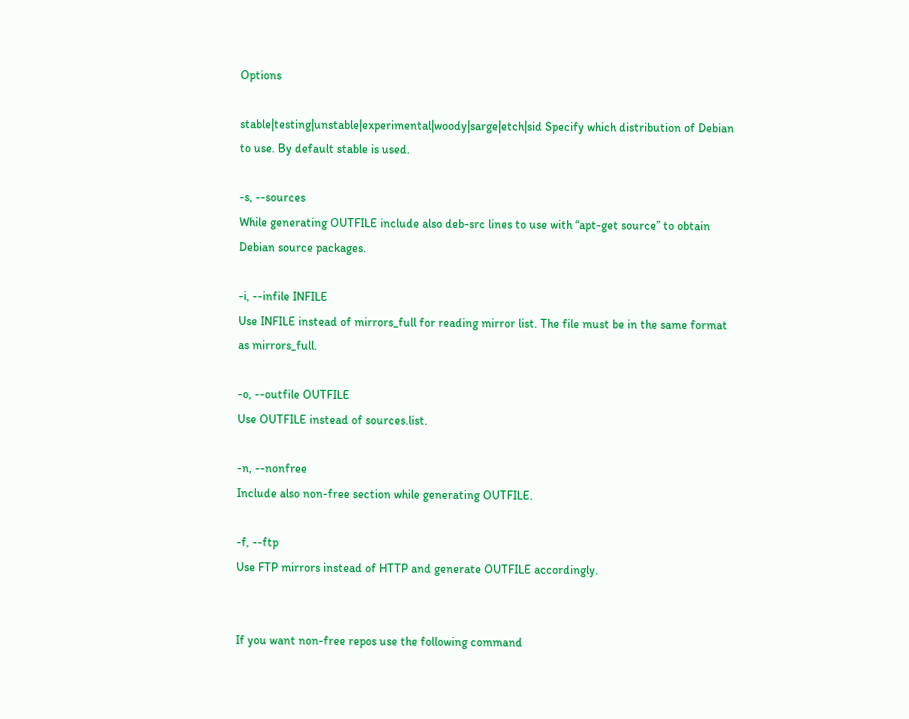Options

stable|testing|unstable|experimental|woody|sarge|etch|sid Specify which distribution of Debian to use. By default stable is used.

-s, --sources
While generating OUTFILE include also deb-src lines to use with ‘‘apt-get source’’ to obtain Debian source packages.

-i, --infile INFILE
Use INFILE instead of mirrors_full for reading mirror list. The file must be in the same format as mirrors_full.

-o, --outfile OUTFILE
Use OUTFILE instead of sources.list.

-n, --nonfree
Include also non-free section while generating OUTFILE.

-f, --ftp
Use FTP mirrors instead of HTTP and generate OUTFILE accordingly.


If you want non-free repos use the following command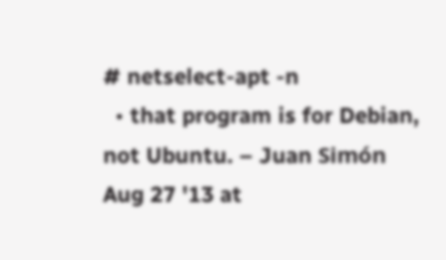# netselect-apt -n
  • that program is for Debian, not Ubuntu. – Juan Simón Aug 27 '13 at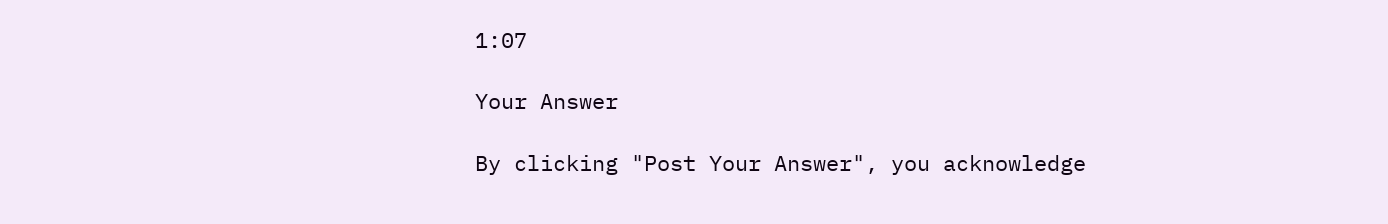1:07

Your Answer

By clicking "Post Your Answer", you acknowledge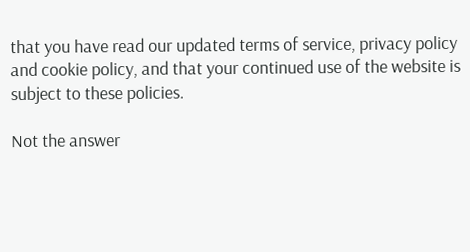that you have read our updated terms of service, privacy policy and cookie policy, and that your continued use of the website is subject to these policies.

Not the answer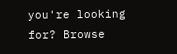you're looking for? Browse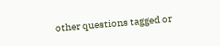other questions tagged or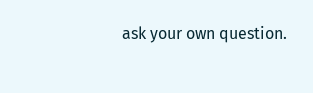ask your own question.